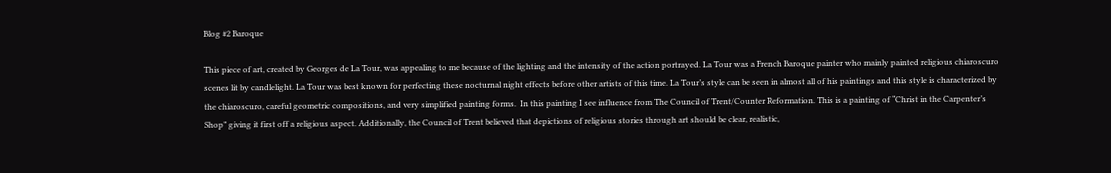Blog #2 Baroque

This piece of art, created by Georges de La Tour, was appealing to me because of the lighting and the intensity of the action portrayed. La Tour was a French Baroque painter who mainly painted religious chiaroscuro scenes lit by candlelight. La Tour was best known for perfecting these nocturnal night effects before other artists of this time. La Tour’s style can be seen in almost all of his paintings and this style is characterized by the chiaroscuro, careful geometric compositions, and very simplified painting forms.  In this painting I see influence from The Council of Trent/Counter Reformation. This is a painting of “Christ in the Carpenter’s Shop” giving it first off a religious aspect. Additionally, the Council of Trent believed that depictions of religious stories through art should be clear, realistic,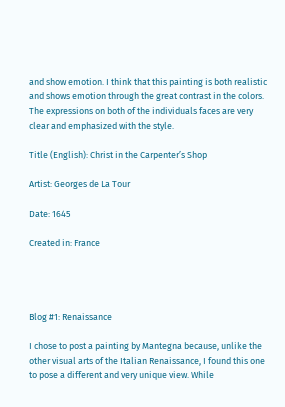and show emotion. I think that this painting is both realistic and shows emotion through the great contrast in the colors. The expressions on both of the individuals faces are very clear and emphasized with the style.

Title (English): Christ in the Carpenter’s Shop

Artist: Georges de La Tour

Date: 1645

Created in: France




Blog #1: Renaissance

I chose to post a painting by Mantegna because, unlike the other visual arts of the Italian Renaissance, I found this one to pose a different and very unique view. While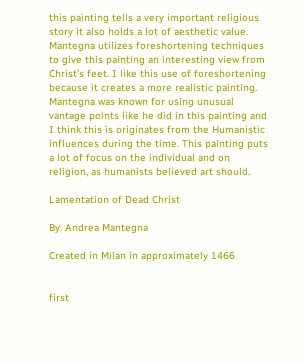this painting tells a very important religious story it also holds a lot of aesthetic value. Mantegna utilizes foreshortening techniques to give this painting an interesting view from Christ’s feet. I like this use of foreshortening because it creates a more realistic painting. Mantegna was known for using unusual vantage points like he did in this painting and I think this is originates from the Humanistic influences during the time. This painting puts a lot of focus on the individual and on religion, as humanists believed art should.

Lamentation of Dead Christ

By: Andrea Mantegna

Created in Milan in approximately 1466


first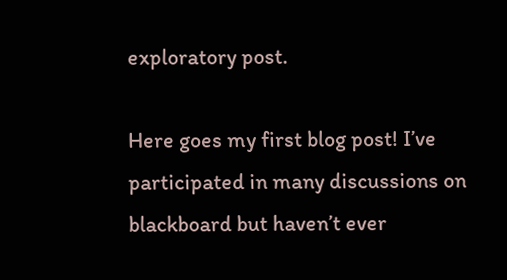exploratory post.

Here goes my first blog post! I’ve participated in many discussions on blackboard but haven’t ever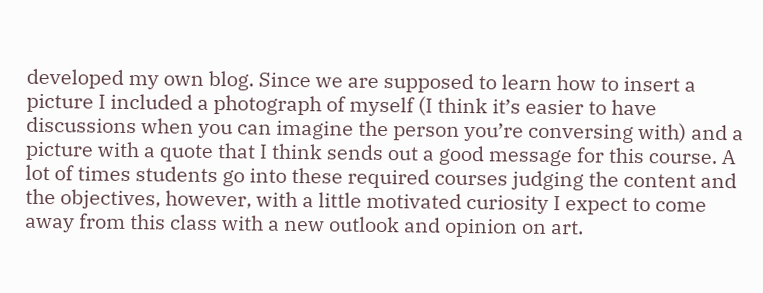developed my own blog. Since we are supposed to learn how to insert a picture I included a photograph of myself (I think it’s easier to have discussions when you can imagine the person you’re conversing with) and a picture with a quote that I think sends out a good message for this course. A lot of times students go into these required courses judging the content and the objectives, however, with a little motivated curiosity I expect to come away from this class with a new outlook and opinion on art.